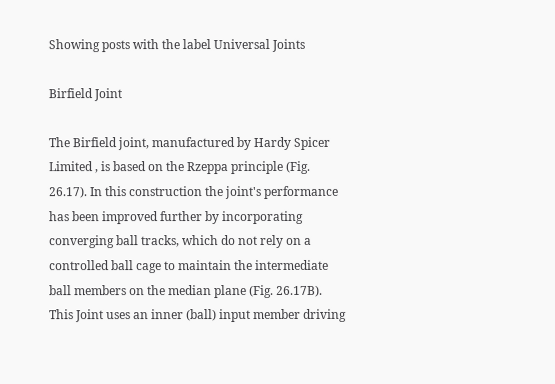Showing posts with the label Universal Joints

Birfield Joint

The Birfield joint, manufactured by Hardy Spicer Limited , is based on the Rzeppa principle (Fig. 26.17). In this construction the joint's performance has been improved further by incorporating converging ball tracks, which do not rely on a controlled ball cage to maintain the intermediate ball members on the median plane (Fig. 26.17B). This Joint uses an inner (ball) input member driving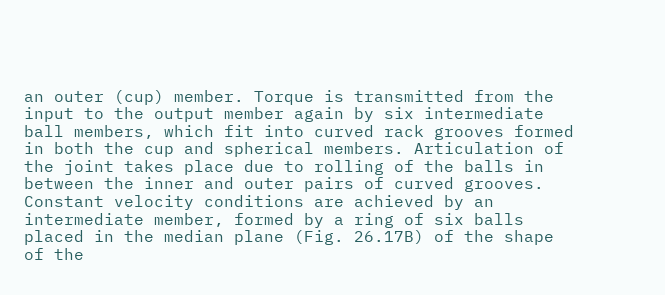an outer (cup) member. Torque is transmitted from the input to the output member again by six intermediate ball members, which fit into curved rack grooves formed in both the cup and spherical members. Articulation of the joint takes place due to rolling of the balls in between the inner and outer pairs of curved grooves. Constant velocity conditions are achieved by an intermediate member, formed by a ring of six balls placed in the median plane (Fig. 26.17B) of the shape of the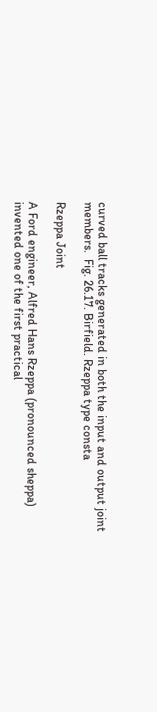curved ball tracks generated in both the input and output joint members.  Fig. 26.17. Birfield. Rzeppa type consta

Rzeppa Joint

A Ford engineer, Alfred Hans Rzeppa (pronounced sheppa) invented one of the first practical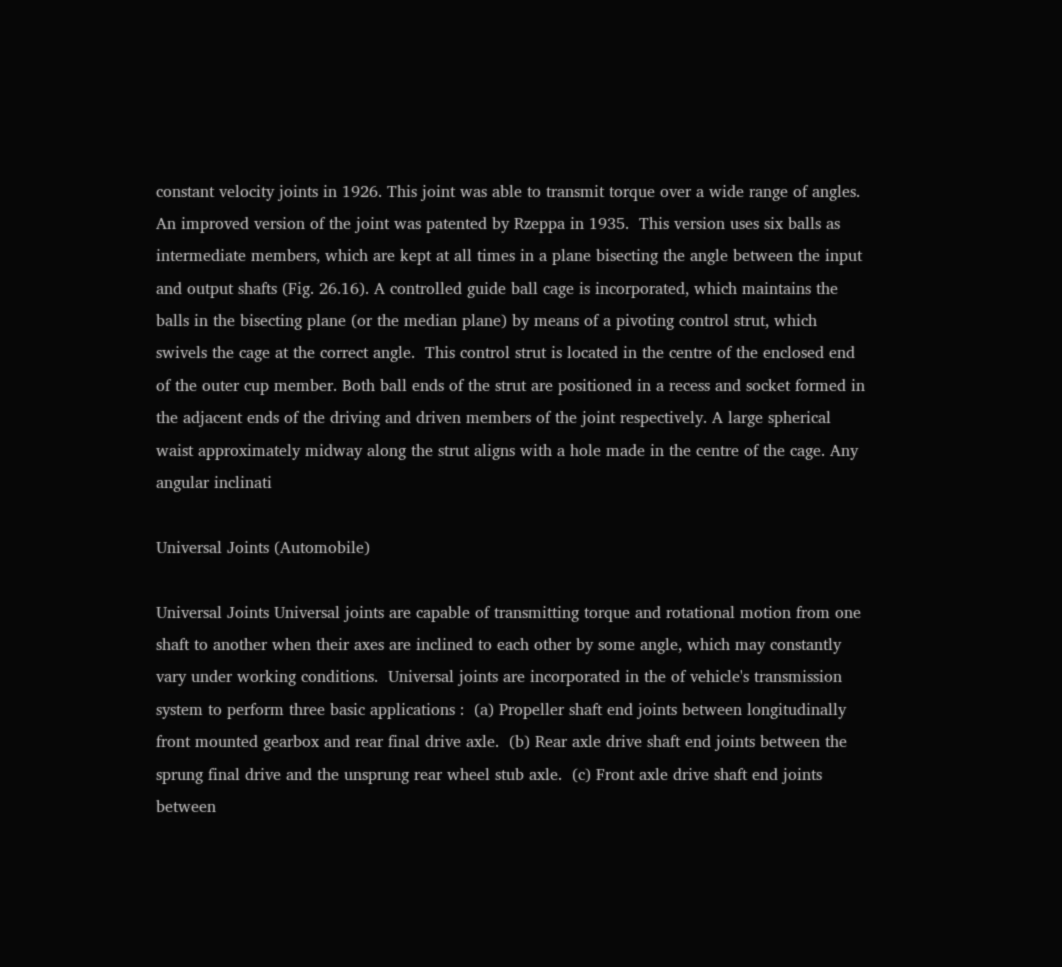constant velocity joints in 1926. This joint was able to transmit torque over a wide range of angles. An improved version of the joint was patented by Rzeppa in 1935.  This version uses six balls as intermediate members, which are kept at all times in a plane bisecting the angle between the input and output shafts (Fig. 26.16). A controlled guide ball cage is incorporated, which maintains the balls in the bisecting plane (or the median plane) by means of a pivoting control strut, which swivels the cage at the correct angle.  This control strut is located in the centre of the enclosed end of the outer cup member. Both ball ends of the strut are positioned in a recess and socket formed in the adjacent ends of the driving and driven members of the joint respectively. A large spherical waist approximately midway along the strut aligns with a hole made in the centre of the cage. Any angular inclinati

Universal Joints (Automobile)

Universal Joints Universal joints are capable of transmitting torque and rotational motion from one shaft to another when their axes are inclined to each other by some angle, which may constantly vary under working conditions.  Universal joints are incorporated in the of vehicle's transmission system to perform three basic applications :  (a) Propeller shaft end joints between longitudinally front mounted gearbox and rear final drive axle.  (b) Rear axle drive shaft end joints between the sprung final drive and the unsprung rear wheel stub axle.  (c) Front axle drive shaft end joints between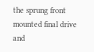the sprung front mounted final drive and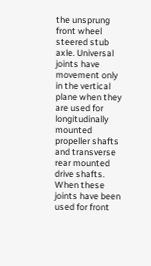the unsprung front wheel steered stub axle. Universal joints have movement only in the vertical plane when they are used for longitudinally mounted propeller shafts and transverse rear mounted drive shafts. When these joints have been used for front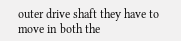outer drive shaft they have to move in both the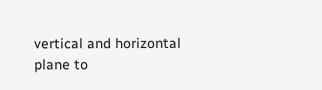vertical and horizontal plane to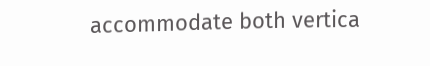accommodate both vertica